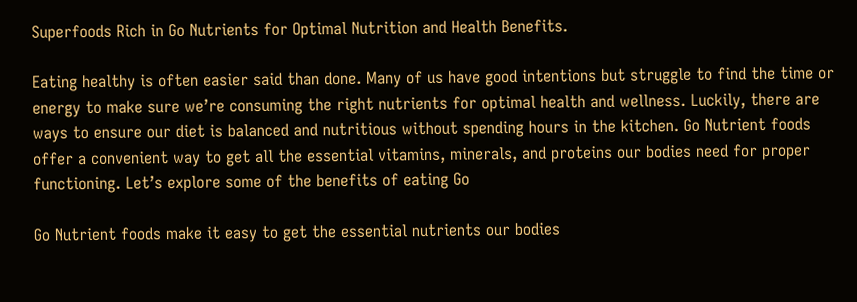Superfoods Rich in Go Nutrients for Optimal Nutrition and Health Benefits.

Eating healthy is often easier said than done. Many of us have good intentions but struggle to find the time or energy to make sure we’re consuming the right nutrients for optimal health and wellness. Luckily, there are ways to ensure our diet is balanced and nutritious without spending hours in the kitchen. Go Nutrient foods offer a convenient way to get all the essential vitamins, minerals, and proteins our bodies need for proper functioning. Let’s explore some of the benefits of eating Go

Go Nutrient foods make it easy to get the essential nutrients our bodies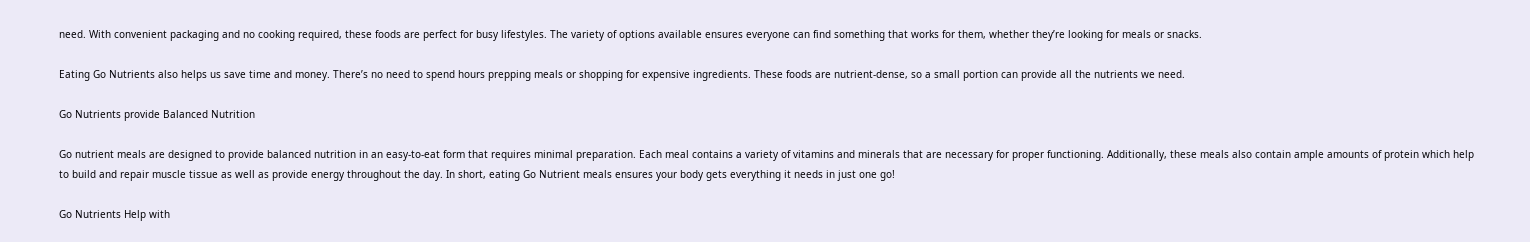need. With convenient packaging and no cooking required, these foods are perfect for busy lifestyles. The variety of options available ensures everyone can find something that works for them, whether they’re looking for meals or snacks.

Eating Go Nutrients also helps us save time and money. There’s no need to spend hours prepping meals or shopping for expensive ingredients. These foods are nutrient-dense, so a small portion can provide all the nutrients we need.

Go Nutrients provide Balanced Nutrition

Go nutrient meals are designed to provide balanced nutrition in an easy-to-eat form that requires minimal preparation. Each meal contains a variety of vitamins and minerals that are necessary for proper functioning. Additionally, these meals also contain ample amounts of protein which help to build and repair muscle tissue as well as provide energy throughout the day. In short, eating Go Nutrient meals ensures your body gets everything it needs in just one go!

Go Nutrients Help with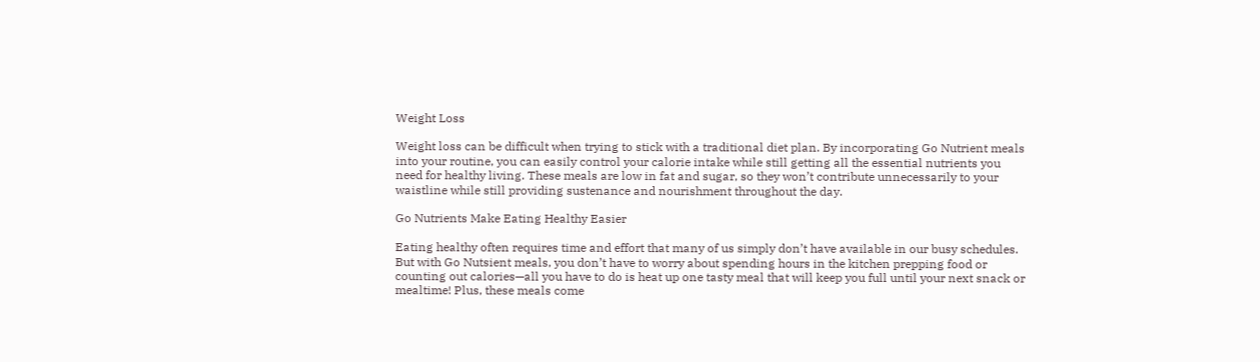Weight Loss

Weight loss can be difficult when trying to stick with a traditional diet plan. By incorporating Go Nutrient meals into your routine, you can easily control your calorie intake while still getting all the essential nutrients you need for healthy living. These meals are low in fat and sugar, so they won’t contribute unnecessarily to your waistline while still providing sustenance and nourishment throughout the day.

Go Nutrients Make Eating Healthy Easier

Eating healthy often requires time and effort that many of us simply don’t have available in our busy schedules. But with Go Nutsient meals, you don’t have to worry about spending hours in the kitchen prepping food or counting out calories—all you have to do is heat up one tasty meal that will keep you full until your next snack or mealtime! Plus, these meals come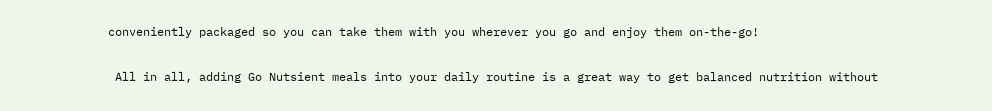conveniently packaged so you can take them with you wherever you go and enjoy them on-the-go!

 All in all, adding Go Nutsient meals into your daily routine is a great way to get balanced nutrition without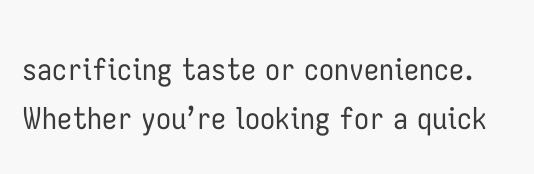sacrificing taste or convenience. Whether you’re looking for a quick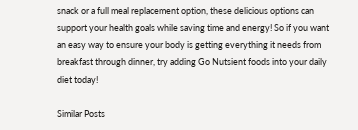snack or a full meal replacement option, these delicious options can support your health goals while saving time and energy! So if you want an easy way to ensure your body is getting everything it needs from breakfast through dinner, try adding Go Nutsient foods into your daily diet today!

Similar Posts